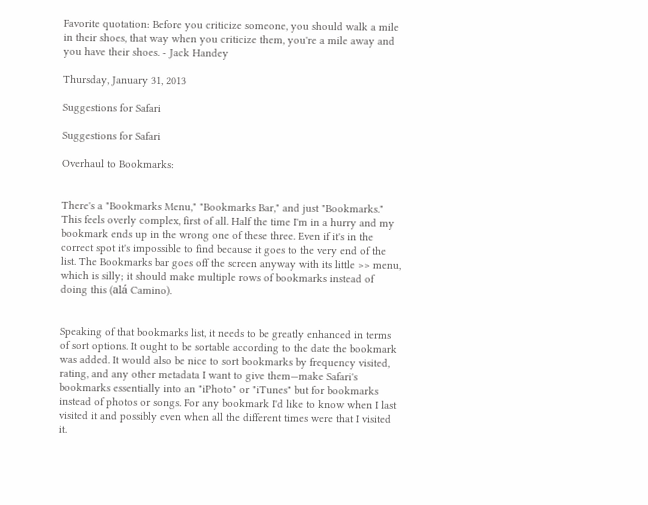Favorite quotation: Before you criticize someone, you should walk a mile in their shoes, that way when you criticize them, you're a mile away and you have their shoes. - Jack Handey

Thursday, January 31, 2013

Suggestions for Safari

Suggestions for Safari

Overhaul to Bookmarks:


There's a "Bookmarks Menu," "Bookmarks Bar," and just "Bookmarks." This feels overly complex, first of all. Half the time I'm in a hurry and my bookmark ends up in the wrong one of these three. Even if it's in the correct spot it's impossible to find because it goes to the very end of the list. The Bookmarks bar goes off the screen anyway with its little >> menu, which is silly; it should make multiple rows of bookmarks instead of doing this (alá Camino).


Speaking of that bookmarks list, it needs to be greatly enhanced in terms of sort options. It ought to be sortable according to the date the bookmark was added. It would also be nice to sort bookmarks by frequency visited, rating, and any other metadata I want to give them—make Safari's bookmarks essentially into an "iPhoto" or "iTunes" but for bookmarks instead of photos or songs. For any bookmark I'd like to know when I last visited it and possibly even when all the different times were that I visited it.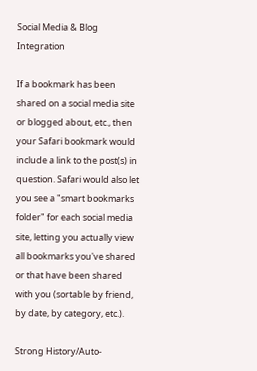Social Media & Blog Integration

If a bookmark has been shared on a social media site or blogged about, etc., then your Safari bookmark would include a link to the post(s) in question. Safari would also let you see a "smart bookmarks folder" for each social media site, letting you actually view all bookmarks you've shared or that have been shared with you (sortable by friend, by date, by category, etc.).

Strong History/Auto-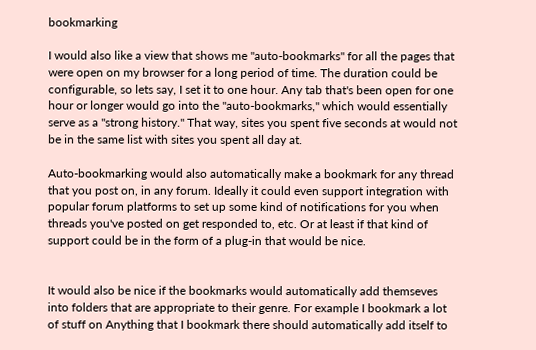bookmarking

I would also like a view that shows me "auto-bookmarks" for all the pages that were open on my browser for a long period of time. The duration could be configurable, so lets say, I set it to one hour. Any tab that's been open for one hour or longer would go into the "auto-bookmarks," which would essentially serve as a "strong history." That way, sites you spent five seconds at would not be in the same list with sites you spent all day at.

Auto-bookmarking would also automatically make a bookmark for any thread that you post on, in any forum. Ideally it could even support integration with popular forum platforms to set up some kind of notifications for you when threads you've posted on get responded to, etc. Or at least if that kind of support could be in the form of a plug-in that would be nice.


It would also be nice if the bookmarks would automatically add themseves into folders that are appropriate to their genre. For example I bookmark a lot of stuff on Anything that I bookmark there should automatically add itself to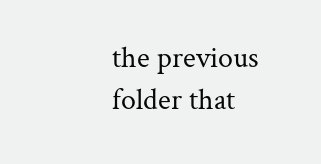the previous folder that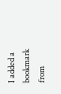I added a bookmark from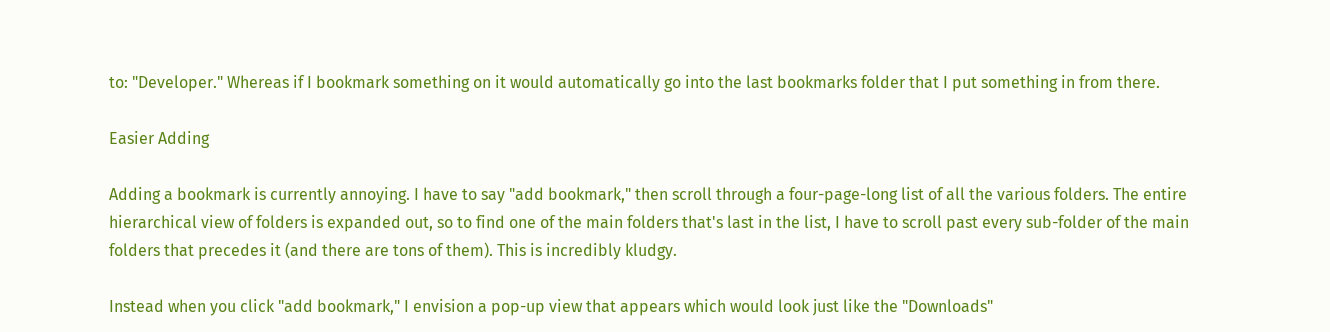to: "Developer." Whereas if I bookmark something on it would automatically go into the last bookmarks folder that I put something in from there.

Easier Adding

Adding a bookmark is currently annoying. I have to say "add bookmark," then scroll through a four-page-long list of all the various folders. The entire hierarchical view of folders is expanded out, so to find one of the main folders that's last in the list, I have to scroll past every sub-folder of the main folders that precedes it (and there are tons of them). This is incredibly kludgy.

Instead when you click "add bookmark," I envision a pop-up view that appears which would look just like the "Downloads"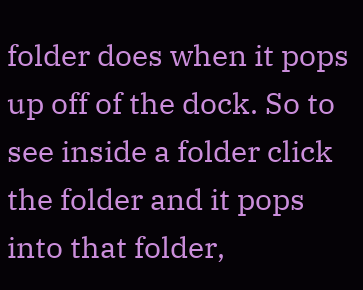folder does when it pops up off of the dock. So to see inside a folder click the folder and it pops into that folder,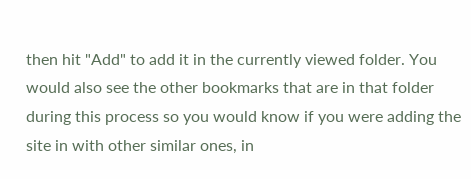then hit "Add" to add it in the currently viewed folder. You would also see the other bookmarks that are in that folder during this process so you would know if you were adding the site in with other similar ones, in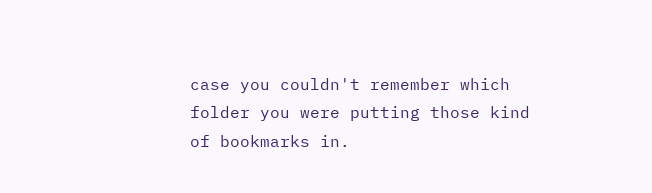case you couldn't remember which folder you were putting those kind of bookmarks in.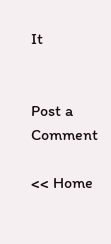It


Post a Comment

<< Home